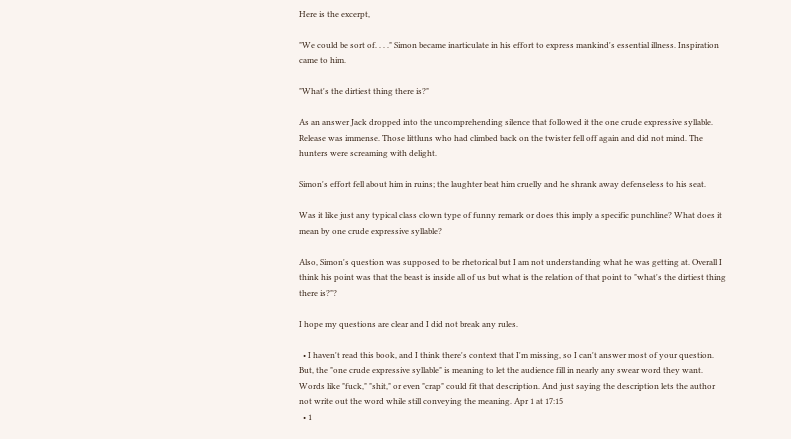Here is the excerpt,

"We could be sort of. . . ." Simon became inarticulate in his effort to express mankind's essential illness. Inspiration came to him.

"What's the dirtiest thing there is?"

As an answer Jack dropped into the uncomprehending silence that followed it the one crude expressive syllable. Release was immense. Those littluns who had climbed back on the twister fell off again and did not mind. The hunters were screaming with delight.

Simon's effort fell about him in ruins; the laughter beat him cruelly and he shrank away defenseless to his seat.

Was it like just any typical class clown type of funny remark or does this imply a specific punchline? What does it mean by one crude expressive syllable?

Also, Simon's question was supposed to be rhetorical but I am not understanding what he was getting at. Overall I think his point was that the beast is inside all of us but what is the relation of that point to "what's the dirtiest thing there is?"?

I hope my questions are clear and I did not break any rules.

  • I haven't read this book, and I think there's context that I'm missing, so I can't answer most of your question. But, the "one crude expressive syllable" is meaning to let the audience fill in nearly any swear word they want. Words like "fuck," "shit," or even "crap" could fit that description. And just saying the description lets the author not write out the word while still conveying the meaning. Apr 1 at 17:15
  • 1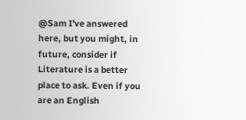@Sam I've answered here, but you might, in future, consider if Literature is a better place to ask. Even if you are an English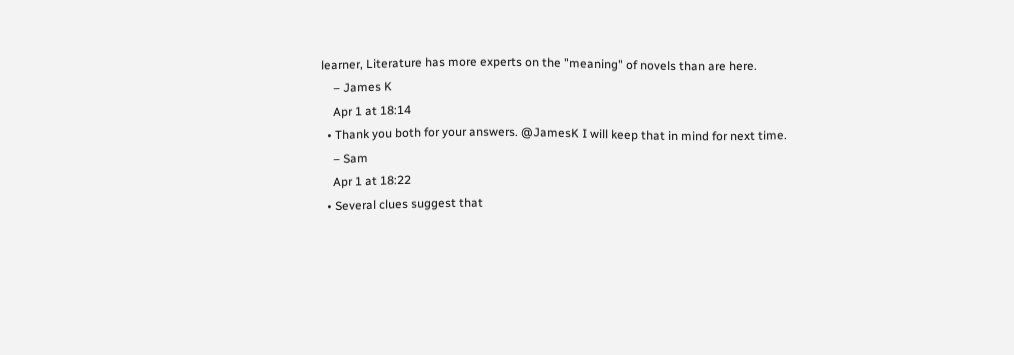learner, Literature has more experts on the "meaning" of novels than are here.
    – James K
    Apr 1 at 18:14
  • Thank you both for your answers. @JamesK I will keep that in mind for next time.
    – Sam
    Apr 1 at 18:22
  • Several clues suggest that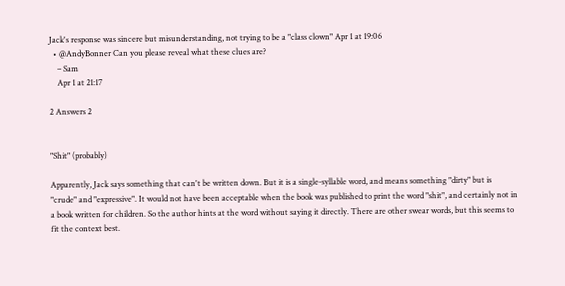Jack's response was sincere but misunderstanding, not trying to be a "class clown" Apr 1 at 19:06
  • @AndyBonner Can you please reveal what these clues are?
    – Sam
    Apr 1 at 21:17

2 Answers 2


"Shit" (probably)

Apparently, Jack says something that can't be written down. But it is a single-syllable word, and means something "dirty" but is "crude" and "expressive". It would not have been acceptable when the book was published to print the word "shit", and certainly not in a book written for children. So the author hints at the word without saying it directly. There are other swear words, but this seems to fit the context best.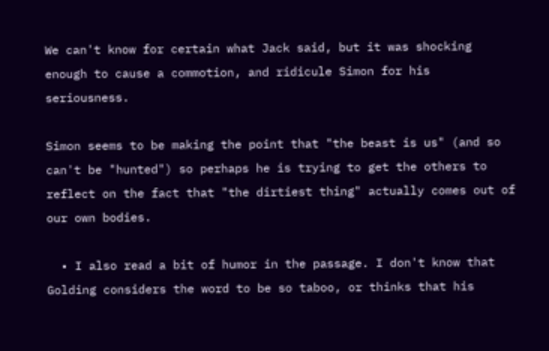We can't know for certain what Jack said, but it was shocking enough to cause a commotion, and ridicule Simon for his seriousness.

Simon seems to be making the point that "the beast is us" (and so can't be "hunted") so perhaps he is trying to get the others to reflect on the fact that "the dirtiest thing" actually comes out of our own bodies.

  • I also read a bit of humor in the passage. I don't know that Golding considers the word to be so taboo, or thinks that his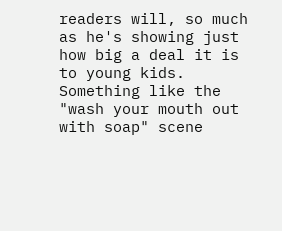readers will, so much as he's showing just how big a deal it is to young kids. Something like the "wash your mouth out with soap" scene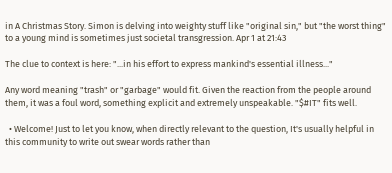in A Christmas Story. Simon is delving into weighty stuff like "original sin," but "the worst thing" to a young mind is sometimes just societal transgression. Apr 1 at 21:43

The clue to context is here: "...in his effort to express mankind's essential illness..."

Any word meaning "trash" or "garbage" would fit. Given the reaction from the people around them, it was a foul word, something explicit and extremely unspeakable. "$#IT" fits well.

  • Welcome! Just to let you know, when directly relevant to the question, It's usually helpful in this community to write out swear words rather than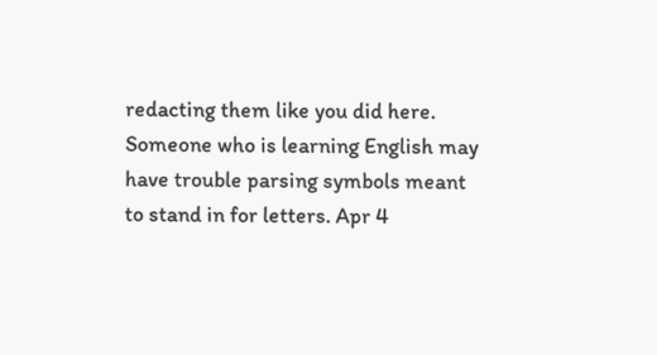redacting them like you did here. Someone who is learning English may have trouble parsing symbols meant to stand in for letters. Apr 4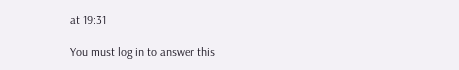at 19:31

You must log in to answer this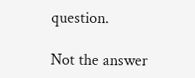question.

Not the answer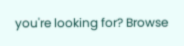you're looking for? Browse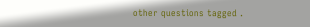other questions tagged .